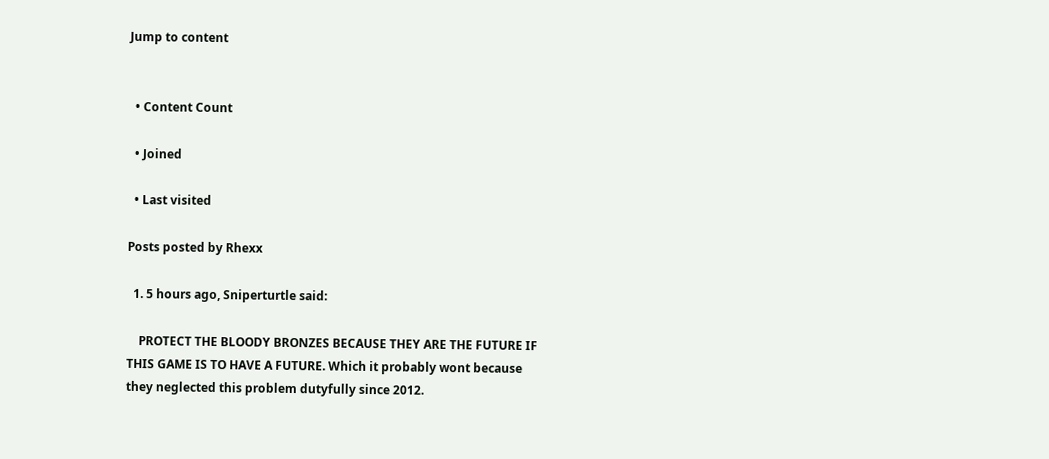Jump to content


  • Content Count

  • Joined

  • Last visited

Posts posted by Rhexx

  1. 5 hours ago, Sniperturtle said:

    PROTECT THE BLOODY BRONZES BECAUSE THEY ARE THE FUTURE IF THIS GAME IS TO HAVE A FUTURE. Which it probably wont because they neglected this problem dutyfully since 2012.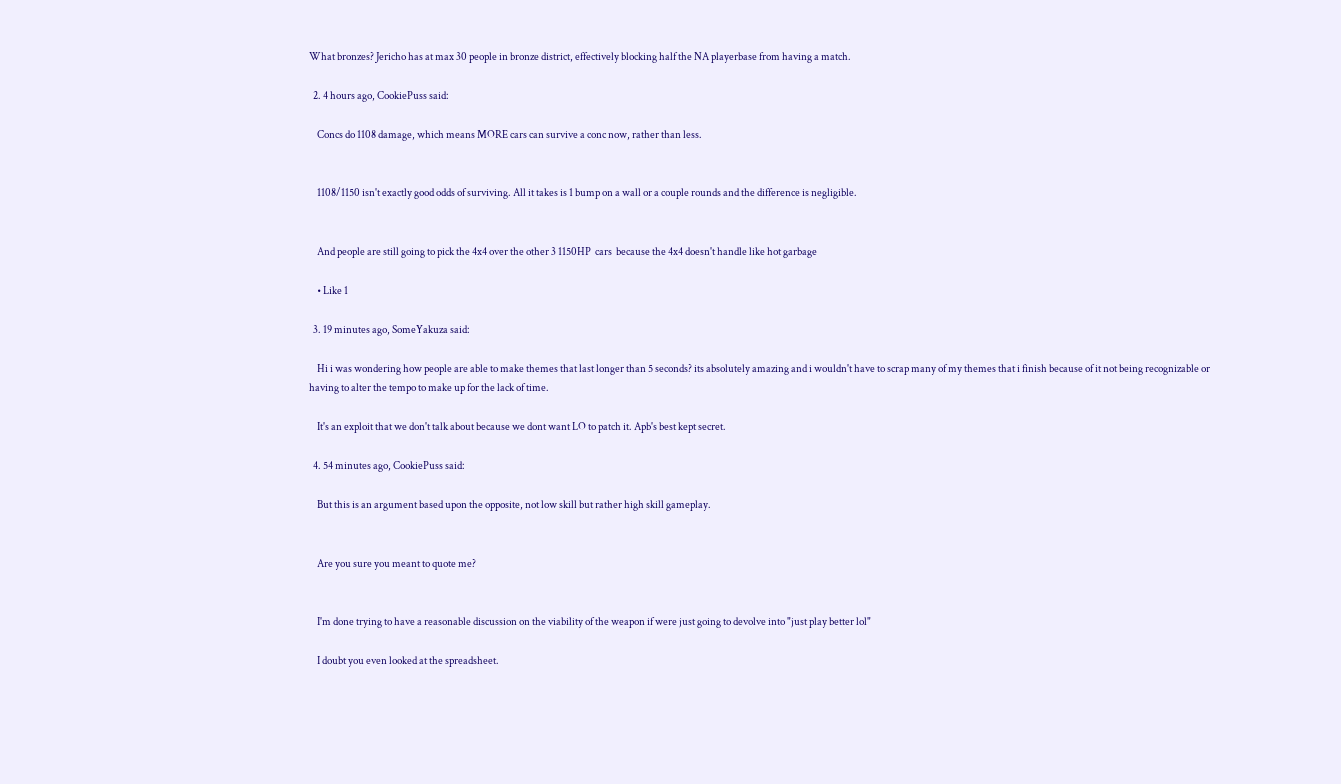What bronzes? Jericho has at max 30 people in bronze district, effectively blocking half the NA playerbase from having a match.

  2. 4 hours ago, CookiePuss said:

    Concs do 1108 damage, which means MORE cars can survive a conc now, rather than less.


    1108/1150 isn't exactly good odds of surviving. All it takes is 1 bump on a wall or a couple rounds and the difference is negligible.


    And people are still going to pick the 4x4 over the other 3 1150HP  cars  because the 4x4 doesn't handle like hot garbage

    • Like 1

  3. 19 minutes ago, SomeYakuza said:

    Hi i was wondering how people are able to make themes that last longer than 5 seconds? its absolutely amazing and i wouldn't have to scrap many of my themes that i finish because of it not being recognizable or having to alter the tempo to make up for the lack of time.

    It's an exploit that we don't talk about because we dont want LO to patch it. Apb's best kept secret.

  4. 54 minutes ago, CookiePuss said:

    But this is an argument based upon the opposite, not low skill but rather high skill gameplay.


    Are you sure you meant to quote me?


    I'm done trying to have a reasonable discussion on the viability of the weapon if were just going to devolve into "just play better lol"

    I doubt you even looked at the spreadsheet.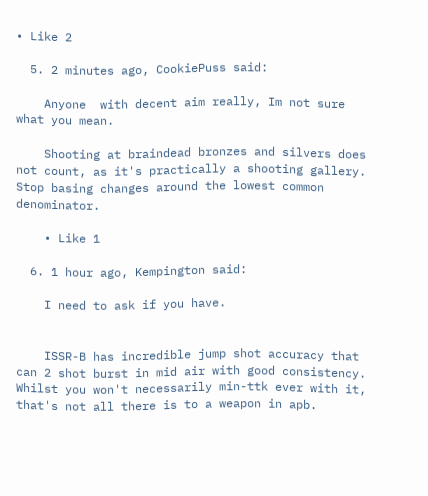• Like 2

  5. 2 minutes ago, CookiePuss said:

    Anyone  with decent aim really, Im not sure what you mean.

    Shooting at braindead bronzes and silvers does not count, as it's practically a shooting gallery. Stop basing changes around the lowest common denominator.

    • Like 1

  6. 1 hour ago, Kempington said:

    I need to ask if you have.


    ISSR-B has incredible jump shot accuracy that can 2 shot burst in mid air with good consistency. Whilst you won't necessarily min-ttk ever with it, that's not all there is to a weapon in apb.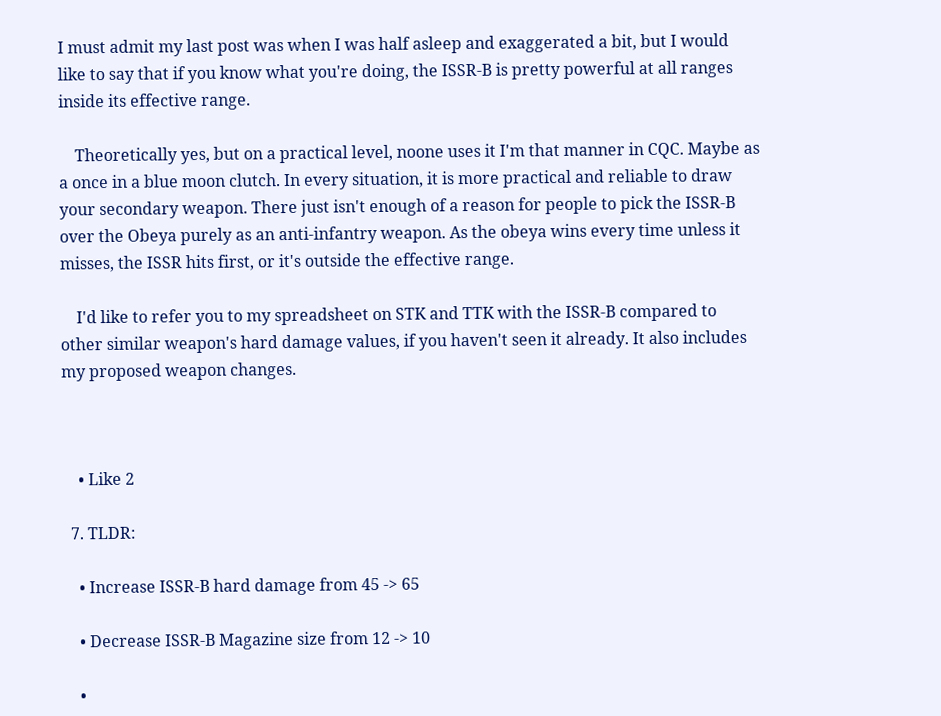I must admit my last post was when I was half asleep and exaggerated a bit, but I would like to say that if you know what you're doing, the ISSR-B is pretty powerful at all ranges inside its effective range.

    Theoretically yes, but on a practical level, noone uses it I'm that manner in CQC. Maybe as a once in a blue moon clutch. In every situation, it is more practical and reliable to draw your secondary weapon. There just isn't enough of a reason for people to pick the ISSR-B over the Obeya purely as an anti-infantry weapon. As the obeya wins every time unless it misses, the ISSR hits first, or it's outside the effective range.

    I'd like to refer you to my spreadsheet on STK and TTK with the ISSR-B compared to other similar weapon's hard damage values, if you haven't seen it already. It also includes my proposed weapon changes.



    • Like 2

  7. TLDR:

    • Increase ISSR-B hard damage from 45 -> 65

    • Decrease ISSR-B Magazine size from 12 -> 10

    •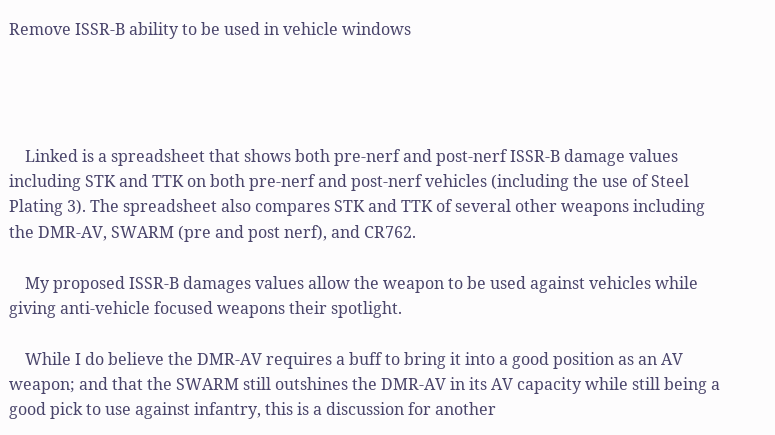Remove ISSR-B ability to be used in vehicle windows




    Linked is a spreadsheet that shows both pre-nerf and post-nerf ISSR-B damage values including STK and TTK on both pre-nerf and post-nerf vehicles (including the use of Steel Plating 3). The spreadsheet also compares STK and TTK of several other weapons including the DMR-AV, SWARM (pre and post nerf), and CR762.

    My proposed ISSR-B damages values allow the weapon to be used against vehicles while giving anti-vehicle focused weapons their spotlight.

    While I do believe the DMR-AV requires a buff to bring it into a good position as an AV weapon; and that the SWARM still outshines the DMR-AV in its AV capacity while still being a good pick to use against infantry, this is a discussion for another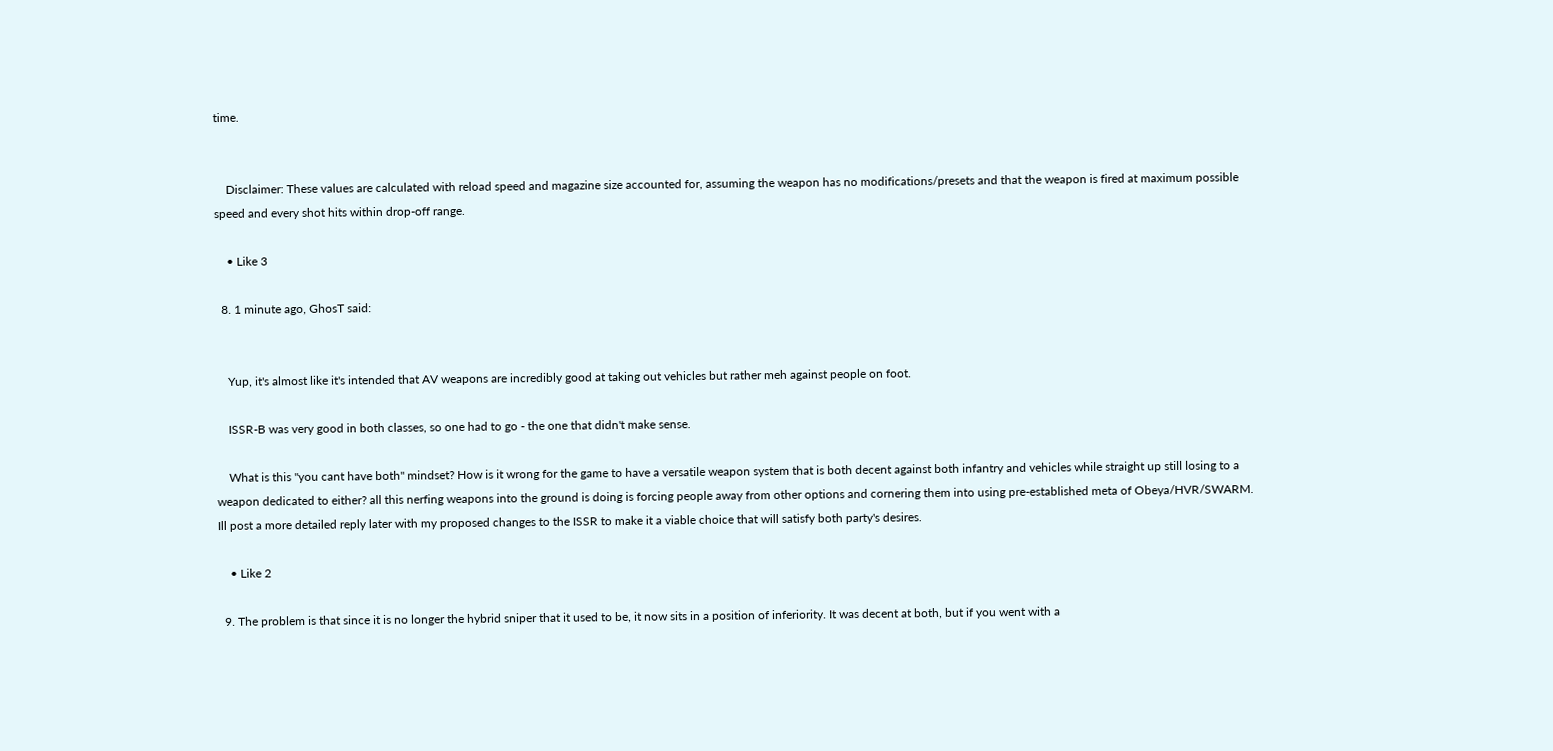time.


    Disclaimer: These values are calculated with reload speed and magazine size accounted for, assuming the weapon has no modifications/presets and that the weapon is fired at maximum possible speed and every shot hits within drop-off range.

    • Like 3

  8. 1 minute ago, GhosT said:


    Yup, it's almost like it's intended that AV weapons are incredibly good at taking out vehicles but rather meh against people on foot.

    ISSR-B was very good in both classes, so one had to go - the one that didn't make sense.

    What is this "you cant have both" mindset? How is it wrong for the game to have a versatile weapon system that is both decent against both infantry and vehicles while straight up still losing to a weapon dedicated to either? all this nerfing weapons into the ground is doing is forcing people away from other options and cornering them into using pre-established meta of Obeya/HVR/SWARM. Ill post a more detailed reply later with my proposed changes to the ISSR to make it a viable choice that will satisfy both party's desires.

    • Like 2

  9. The problem is that since it is no longer the hybrid sniper that it used to be, it now sits in a position of inferiority. It was decent at both, but if you went with a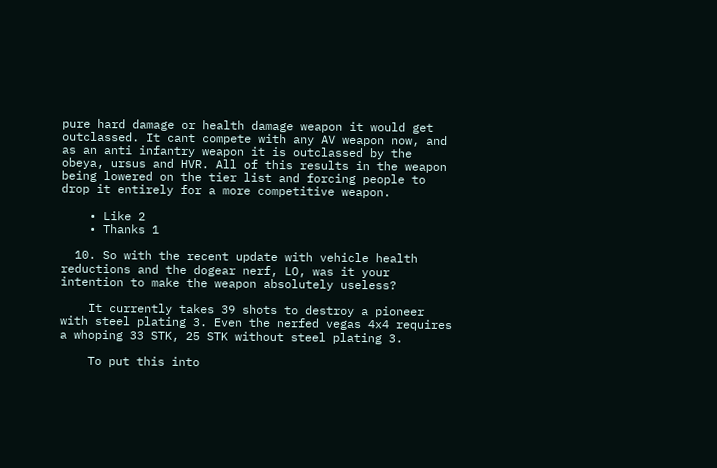pure hard damage or health damage weapon it would get outclassed. It cant compete with any AV weapon now, and as an anti infantry weapon it is outclassed by the obeya, ursus and HVR. All of this results in the weapon being lowered on the tier list and forcing people to drop it entirely for a more competitive weapon.

    • Like 2
    • Thanks 1

  10. So with the recent update with vehicle health reductions and the dogear nerf, LO, was it your intention to make the weapon absolutely useless?

    It currently takes 39 shots to destroy a pioneer with steel plating 3. Even the nerfed vegas 4x4 requires a whoping 33 STK, 25 STK without steel plating 3.

    To put this into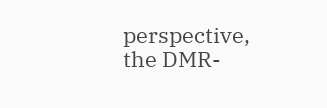perspective, the DMR-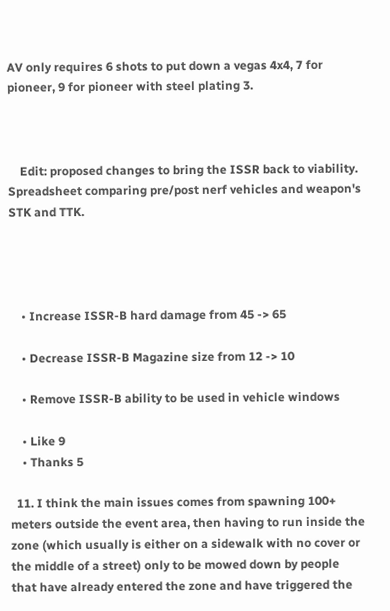AV only requires 6 shots to put down a vegas 4x4, 7 for pioneer, 9 for pioneer with steel plating 3.



    Edit: proposed changes to bring the ISSR back to viability. Spreadsheet comparing pre/post nerf vehicles and weapon's STK and TTK.




    • Increase ISSR-B hard damage from 45 -> 65

    • Decrease ISSR-B Magazine size from 12 -> 10

    • Remove ISSR-B ability to be used in vehicle windows

    • Like 9
    • Thanks 5

  11. I think the main issues comes from spawning 100+ meters outside the event area, then having to run inside the zone (which usually is either on a sidewalk with no cover or the middle of a street) only to be mowed down by people that have already entered the zone and have triggered the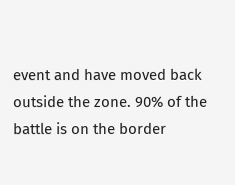event and have moved back outside the zone. 90% of the battle is on the border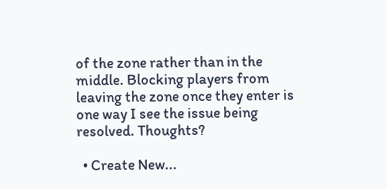of the zone rather than in the middle. Blocking players from leaving the zone once they enter is one way I see the issue being resolved. Thoughts?

  • Create New...